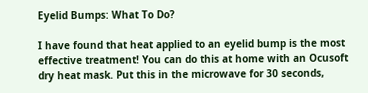Eyelid Bumps: What To Do?

I have found that heat applied to an eyelid bump is the most effective treatment! You can do this at home with an Ocusoft dry heat mask. Put this in the microwave for 30 seconds,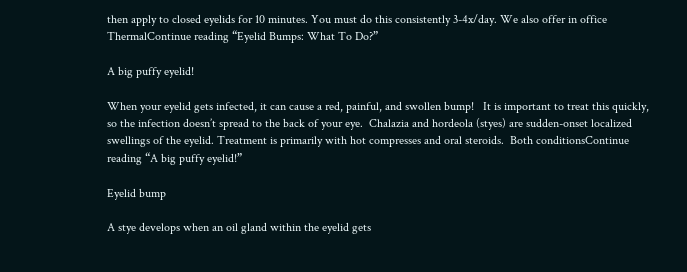then apply to closed eyelids for 10 minutes. You must do this consistently 3-4x/day. We also offer in office ThermalContinue reading “Eyelid Bumps: What To Do?”

A big puffy eyelid!

When your eyelid gets infected, it can cause a red, painful, and swollen bump!   It is important to treat this quickly, so the infection doesn’t spread to the back of your eye.  Chalazia and hordeola (styes) are sudden-onset localized swellings of the eyelid. Treatment is primarily with hot compresses and oral steroids.  Both conditionsContinue reading “A big puffy eyelid!”

Eyelid bump

A stye develops when an oil gland within the eyelid gets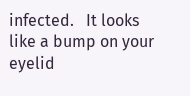infected.   It looks like a bump on your eyelid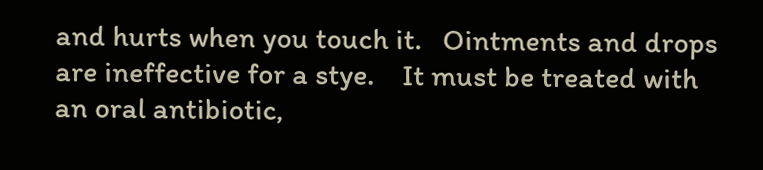and hurts when you touch it.   Ointments and drops are ineffective for a stye.    It must be treated with an oral antibiotic,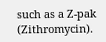such as a Z-pak (Zithromycin).